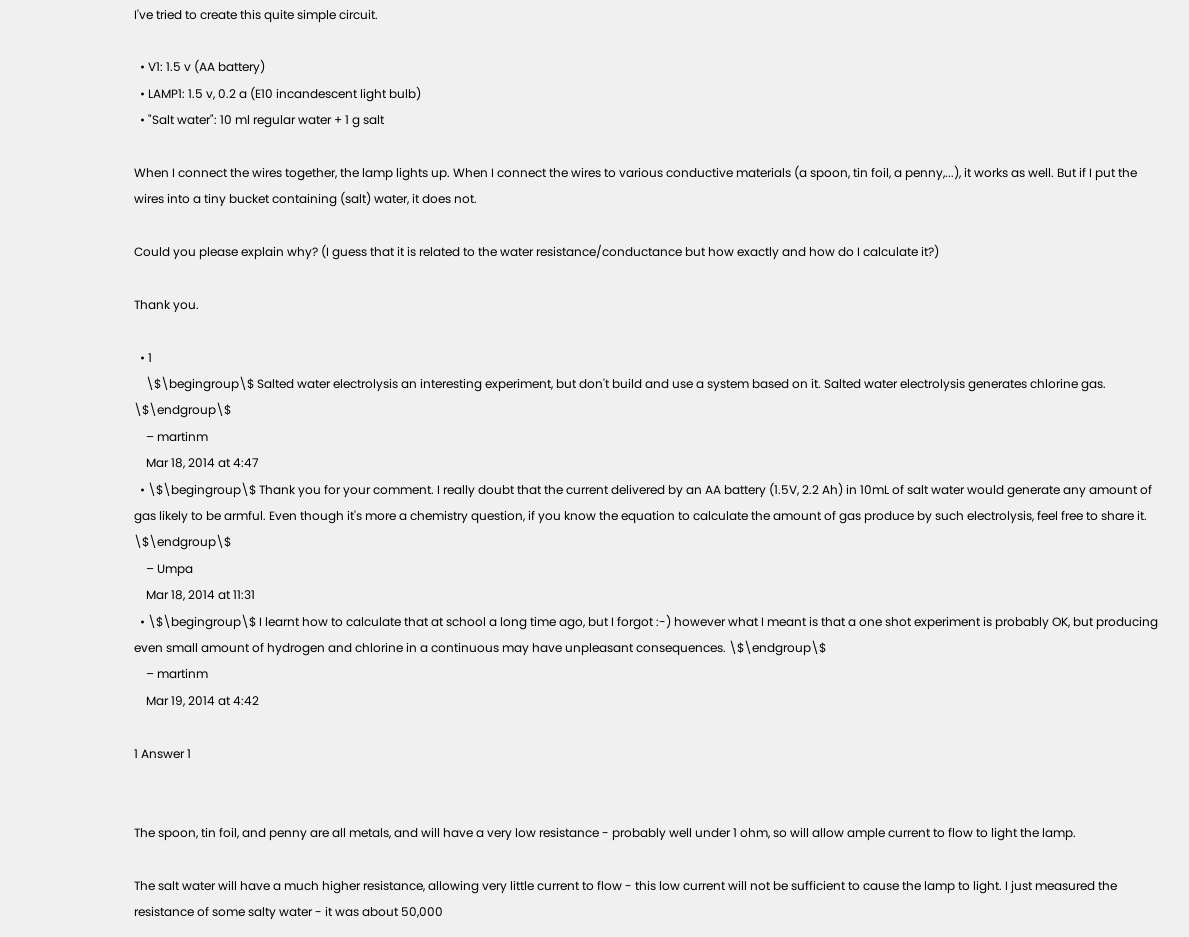I've tried to create this quite simple circuit.

  • V1: 1.5 v (AA battery)
  • LAMP1: 1.5 v, 0.2 a (E10 incandescent light bulb)
  • "Salt water": 10 ml regular water + 1 g salt

When I connect the wires together, the lamp lights up. When I connect the wires to various conductive materials (a spoon, tin foil, a penny,...), it works as well. But if I put the wires into a tiny bucket containing (salt) water, it does not.

Could you please explain why? (I guess that it is related to the water resistance/conductance but how exactly and how do I calculate it?)

Thank you.

  • 1
    \$\begingroup\$ Salted water electrolysis an interesting experiment, but don't build and use a system based on it. Salted water electrolysis generates chlorine gas. \$\endgroup\$
    – martinm
    Mar 18, 2014 at 4:47
  • \$\begingroup\$ Thank you for your comment. I really doubt that the current delivered by an AA battery (1.5V, 2.2 Ah) in 10mL of salt water would generate any amount of gas likely to be armful. Even though it's more a chemistry question, if you know the equation to calculate the amount of gas produce by such electrolysis, feel free to share it. \$\endgroup\$
    – Umpa
    Mar 18, 2014 at 11:31
  • \$\begingroup\$ I learnt how to calculate that at school a long time ago, but I forgot :-) however what I meant is that a one shot experiment is probably OK, but producing even small amount of hydrogen and chlorine in a continuous may have unpleasant consequences. \$\endgroup\$
    – martinm
    Mar 19, 2014 at 4:42

1 Answer 1


The spoon, tin foil, and penny are all metals, and will have a very low resistance - probably well under 1 ohm, so will allow ample current to flow to light the lamp.

The salt water will have a much higher resistance, allowing very little current to flow - this low current will not be sufficient to cause the lamp to light. I just measured the resistance of some salty water - it was about 50,000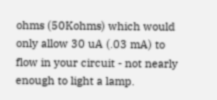ohms (50Kohms) which would only allow 30 uA (.03 mA) to flow in your circuit - not nearly enough to light a lamp.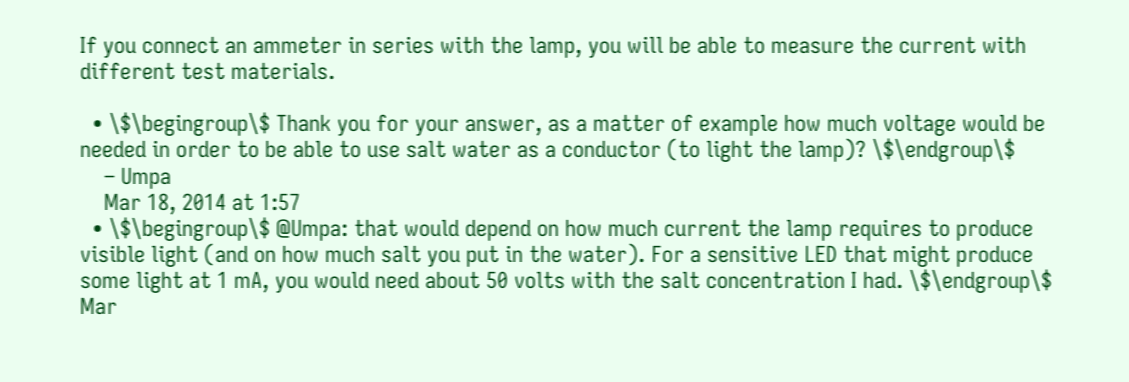If you connect an ammeter in series with the lamp, you will be able to measure the current with different test materials.

  • \$\begingroup\$ Thank you for your answer, as a matter of example how much voltage would be needed in order to be able to use salt water as a conductor (to light the lamp)? \$\endgroup\$
    – Umpa
    Mar 18, 2014 at 1:57
  • \$\begingroup\$ @Umpa: that would depend on how much current the lamp requires to produce visible light (and on how much salt you put in the water). For a sensitive LED that might produce some light at 1 mA, you would need about 50 volts with the salt concentration I had. \$\endgroup\$ Mar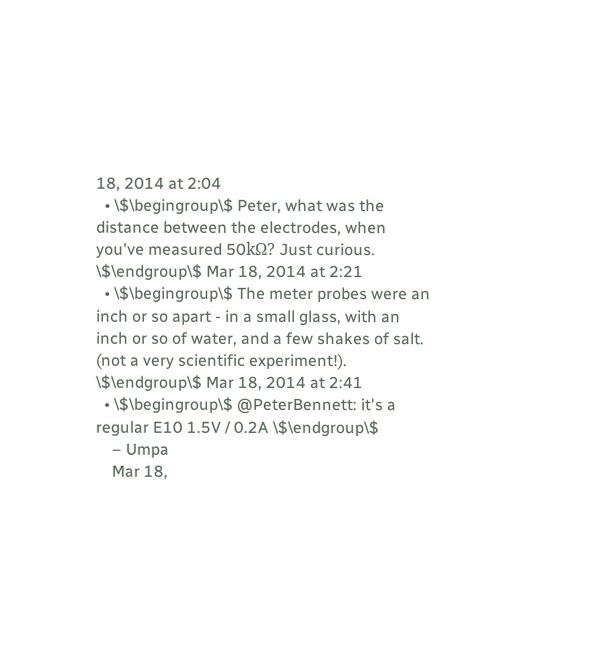18, 2014 at 2:04
  • \$\begingroup\$ Peter, what was the distance between the electrodes, when you've measured 50kΩ? Just curious. \$\endgroup\$ Mar 18, 2014 at 2:21
  • \$\begingroup\$ The meter probes were an inch or so apart - in a small glass, with an inch or so of water, and a few shakes of salt. (not a very scientific experiment!). \$\endgroup\$ Mar 18, 2014 at 2:41
  • \$\begingroup\$ @PeterBennett: it's a regular E10 1.5V / 0.2A \$\endgroup\$
    – Umpa
    Mar 18,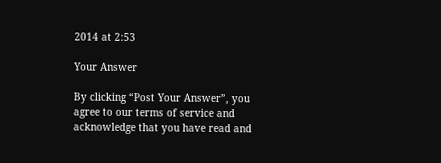2014 at 2:53

Your Answer

By clicking “Post Your Answer”, you agree to our terms of service and acknowledge that you have read and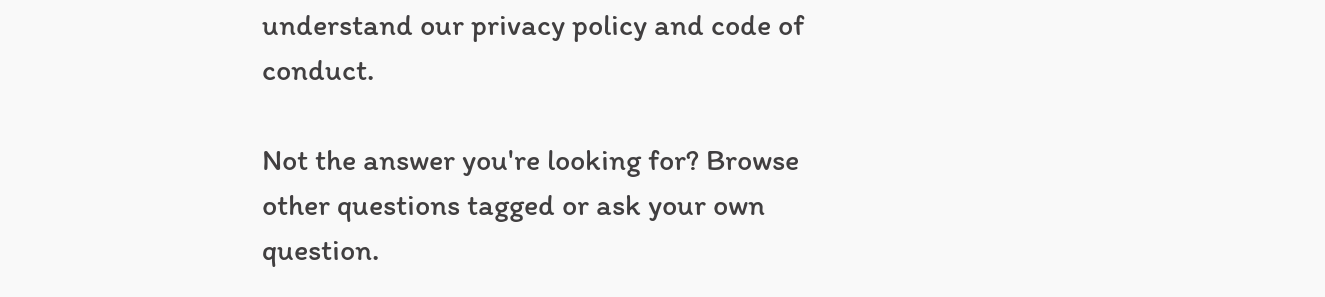understand our privacy policy and code of conduct.

Not the answer you're looking for? Browse other questions tagged or ask your own question.